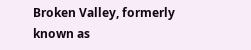Broken Valley, formerly known as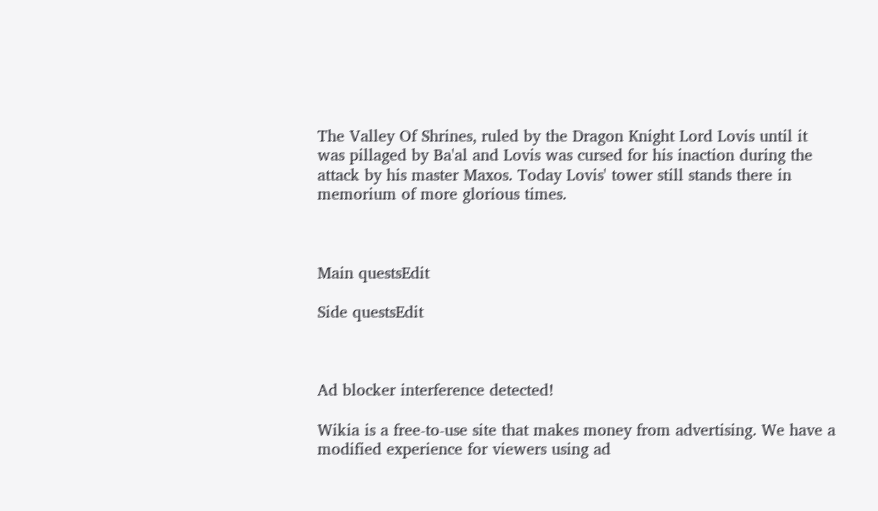The Valley Of Shrines, ruled by the Dragon Knight Lord Lovis until it was pillaged by Ba'al and Lovis was cursed for his inaction during the attack by his master Maxos. Today Lovis' tower still stands there in memorium of more glorious times.



Main questsEdit

Side questsEdit



Ad blocker interference detected!

Wikia is a free-to-use site that makes money from advertising. We have a modified experience for viewers using ad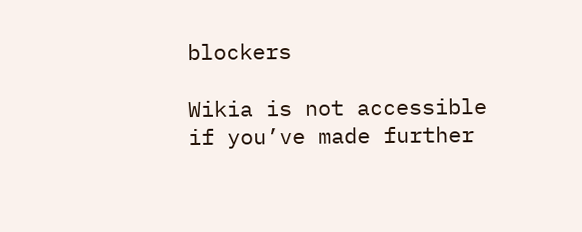blockers

Wikia is not accessible if you’ve made further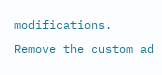modifications. Remove the custom ad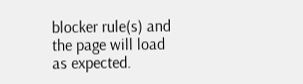blocker rule(s) and the page will load as expected.